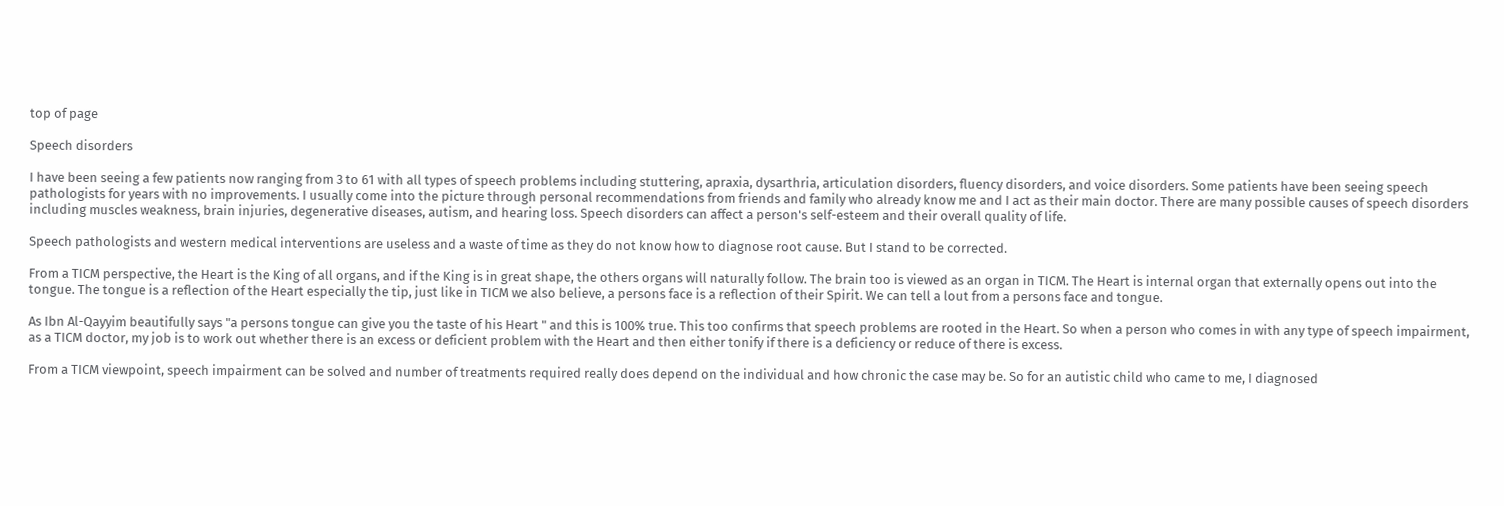top of page

Speech disorders

I have been seeing a few patients now ranging from 3 to 61 with all types of speech problems including stuttering, apraxia, dysarthria, articulation disorders, fluency disorders, and voice disorders. Some patients have been seeing speech pathologists for years with no improvements. I usually come into the picture through personal recommendations from friends and family who already know me and I act as their main doctor. There are many possible causes of speech disorders including muscles weakness, brain injuries, degenerative diseases, autism, and hearing loss. Speech disorders can affect a person's self-esteem and their overall quality of life.

Speech pathologists and western medical interventions are useless and a waste of time as they do not know how to diagnose root cause. But I stand to be corrected.

From a TICM perspective, the Heart is the King of all organs, and if the King is in great shape, the others organs will naturally follow. The brain too is viewed as an organ in TICM. The Heart is internal organ that externally opens out into the tongue. The tongue is a reflection of the Heart especially the tip, just like in TICM we also believe, a persons face is a reflection of their Spirit. We can tell a lout from a persons face and tongue.

As Ibn Al-Qayyim beautifully says "a persons tongue can give you the taste of his Heart " and this is 100% true. This too confirms that speech problems are rooted in the Heart. So when a person who comes in with any type of speech impairment, as a TICM doctor, my job is to work out whether there is an excess or deficient problem with the Heart and then either tonify if there is a deficiency or reduce of there is excess.

From a TICM viewpoint, speech impairment can be solved and number of treatments required really does depend on the individual and how chronic the case may be. So for an autistic child who came to me, I diagnosed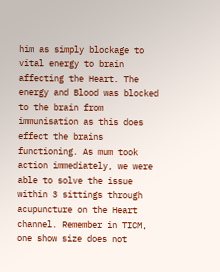him as simply blockage to vital energy to brain affecting the Heart. The energy and Blood was blocked to the brain from immunisation as this does effect the brains functioning. As mum took action immediately, we were able to solve the issue within 3 sittings through acupuncture on the Heart channel. Remember in TICM, one show size does not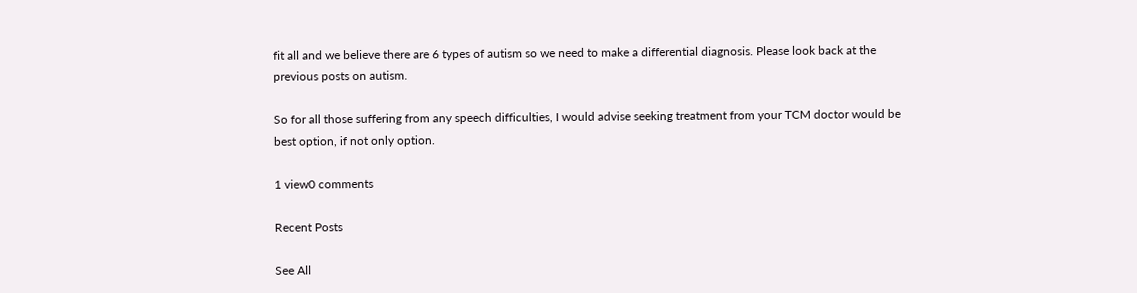fit all and we believe there are 6 types of autism so we need to make a differential diagnosis. Please look back at the previous posts on autism.

So for all those suffering from any speech difficulties, I would advise seeking treatment from your TCM doctor would be best option, if not only option.

1 view0 comments

Recent Posts

See All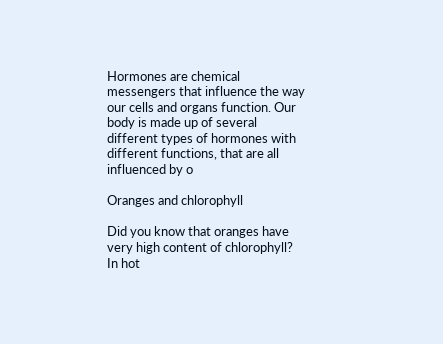Hormones are chemical messengers that influence the way our cells and organs function. Our body is made up of several different types of hormones with different functions, that are all influenced by o

Oranges and chlorophyll

Did you know that oranges have very high content of chlorophyll? In hot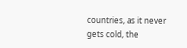countries, as it never gets cold, the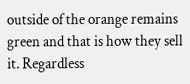outside of the orange remains green and that is how they sell it. Regardless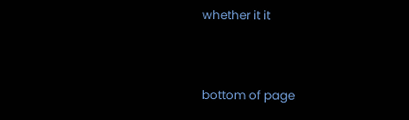whether it it


bottom of page